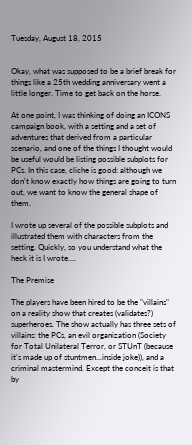Tuesday, August 18, 2015


Okay, what was supposed to be a brief break for things like a 25th wedding anniversary went a little longer. Time to get back on the horse.

At one point, I was thinking of doing an ICONS campaign book, with a setting and a set of adventures that derived from a particular scenario, and one of the things I thought would be useful would be listing possible subplots for PCs. In this case, cliche is good: although we don't know exactly how things are going to turn out, we want to know the general shape of them.

I wrote up several of the possible subplots and illustrated them with characters from the setting. Quickly, so you understand what the heck it is I wrote....

The Premise

The players have been hired to be the "villains" on a reality show that creates (validates?) superheroes. The show actually has three sets of villains: the PCs, an evil organization (Society for Total Unilateral Terror, or STUnT (because it's made up of stuntmen...inside joke)), and a criminal mastermind. Except the conceit is that by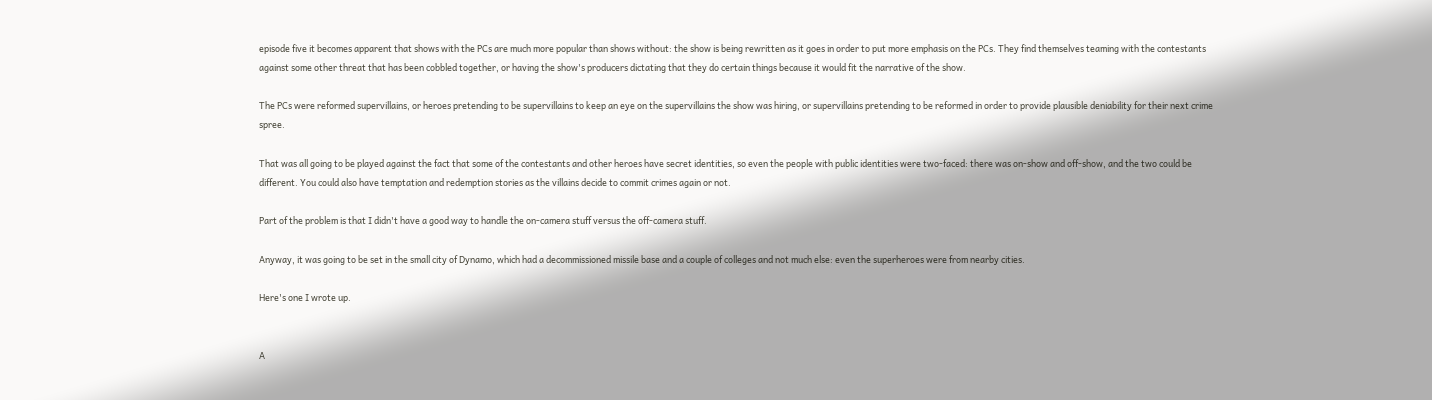episode five it becomes apparent that shows with the PCs are much more popular than shows without: the show is being rewritten as it goes in order to put more emphasis on the PCs. They find themselves teaming with the contestants against some other threat that has been cobbled together, or having the show's producers dictating that they do certain things because it would fit the narrative of the show.

The PCs were reformed supervillains, or heroes pretending to be supervillains to keep an eye on the supervillains the show was hiring, or supervillains pretending to be reformed in order to provide plausible deniability for their next crime spree.

That was all going to be played against the fact that some of the contestants and other heroes have secret identities, so even the people with public identities were two-faced: there was on-show and off-show, and the two could be different. You could also have temptation and redemption stories as the villains decide to commit crimes again or not.

Part of the problem is that I didn't have a good way to handle the on-camera stuff versus the off-camera stuff.

Anyway, it was going to be set in the small city of Dynamo, which had a decommissioned missile base and a couple of colleges and not much else: even the superheroes were from nearby cities.

Here's one I wrote up.


A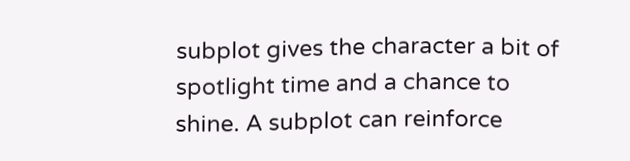subplot gives the character a bit of spotlight time and a chance to shine. A subplot can reinforce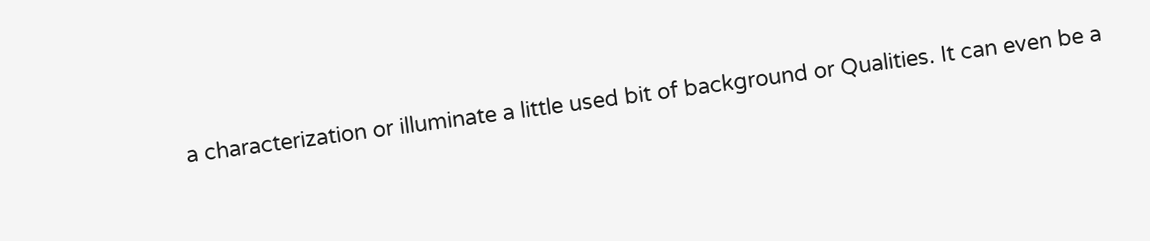a characterization or illuminate a little used bit of background or Qualities. It can even be a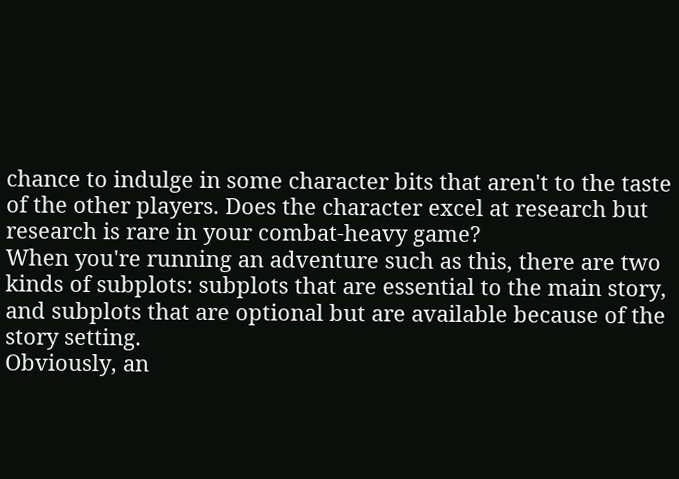chance to indulge in some character bits that aren't to the taste of the other players. Does the character excel at research but research is rare in your combat-heavy game?
When you're running an adventure such as this, there are two kinds of subplots: subplots that are essential to the main story, and subplots that are optional but are available because of the story setting.
Obviously, an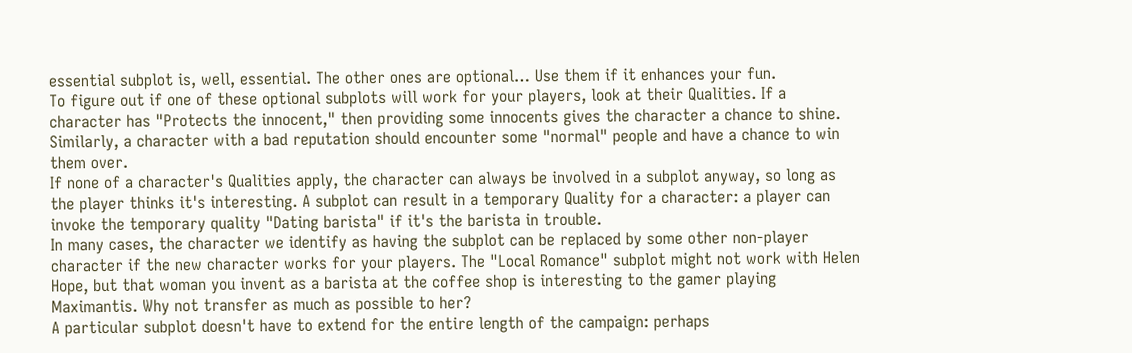essential subplot is, well, essential. The other ones are optional… Use them if it enhances your fun.
To figure out if one of these optional subplots will work for your players, look at their Qualities. If a character has "Protects the innocent," then providing some innocents gives the character a chance to shine. Similarly, a character with a bad reputation should encounter some "normal" people and have a chance to win them over.
If none of a character's Qualities apply, the character can always be involved in a subplot anyway, so long as the player thinks it's interesting. A subplot can result in a temporary Quality for a character: a player can invoke the temporary quality "Dating barista" if it's the barista in trouble.
In many cases, the character we identify as having the subplot can be replaced by some other non-player character if the new character works for your players. The "Local Romance" subplot might not work with Helen Hope, but that woman you invent as a barista at the coffee shop is interesting to the gamer playing Maximantis. Why not transfer as much as possible to her?
A particular subplot doesn't have to extend for the entire length of the campaign: perhaps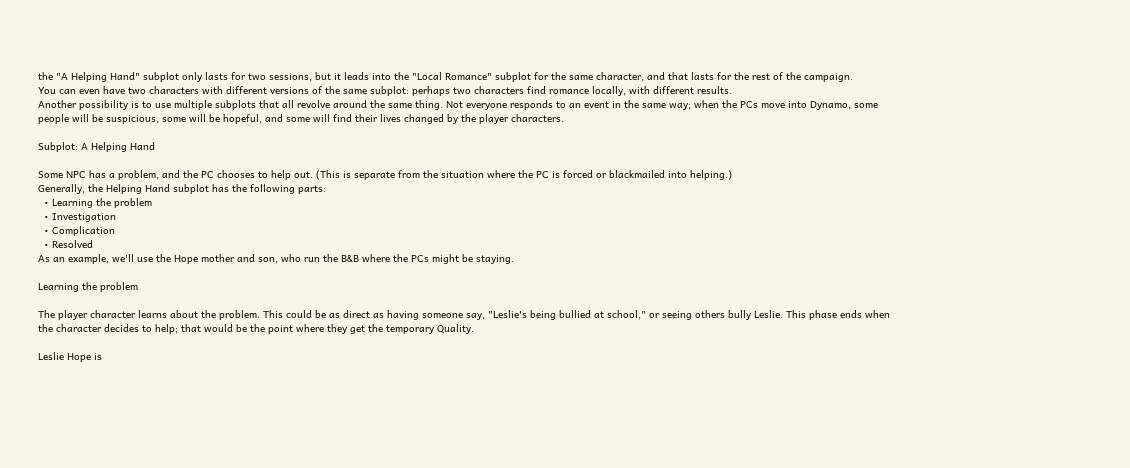the "A Helping Hand" subplot only lasts for two sessions, but it leads into the "Local Romance" subplot for the same character, and that lasts for the rest of the campaign.
You can even have two characters with different versions of the same subplot: perhaps two characters find romance locally, with different results.
Another possibility is to use multiple subplots that all revolve around the same thing. Not everyone responds to an event in the same way; when the PCs move into Dynamo, some people will be suspicious, some will be hopeful, and some will find their lives changed by the player characters.

Subplot: A Helping Hand

Some NPC has a problem, and the PC chooses to help out. (This is separate from the situation where the PC is forced or blackmailed into helping.)
Generally, the Helping Hand subplot has the following parts:
  • Learning the problem
  • Investigation
  • Complication
  • Resolved
As an example, we'll use the Hope mother and son, who run the B&B where the PCs might be staying.

Learning the problem

The player character learns about the problem. This could be as direct as having someone say, "Leslie's being bullied at school," or seeing others bully Leslie. This phase ends when the character decides to help; that would be the point where they get the temporary Quality.

Leslie Hope is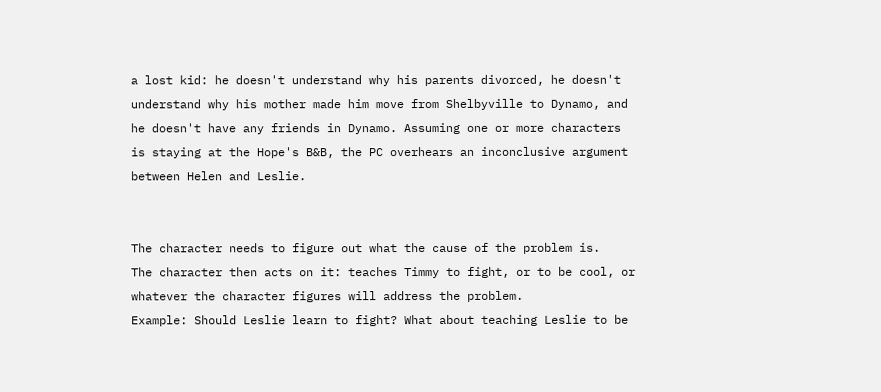a lost kid: he doesn't understand why his parents divorced, he doesn't understand why his mother made him move from Shelbyville to Dynamo, and he doesn't have any friends in Dynamo. Assuming one or more characters is staying at the Hope's B&B, the PC overhears an inconclusive argument between Helen and Leslie.


The character needs to figure out what the cause of the problem is.
The character then acts on it: teaches Timmy to fight, or to be cool, or whatever the character figures will address the problem.
Example: Should Leslie learn to fight? What about teaching Leslie to be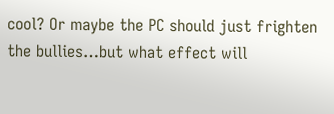cool? Or maybe the PC should just frighten the bullies…but what effect will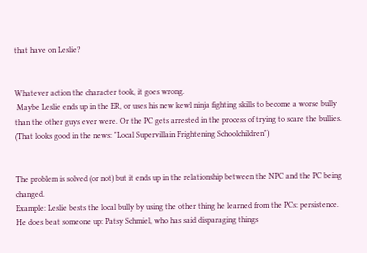that have on Leslie?


Whatever action the character took, it goes wrong.
 Maybe Leslie ends up in the ER, or uses his new kewl ninja fighting skills to become a worse bully than the other guys ever were. Or the PC gets arrested in the process of trying to scare the bullies. (That looks good in the news: "Local Supervillain Frightening Schoolchildren")


The problem is solved (or not) but it ends up in the relationship between the NPC and the PC being changed.
Example: Leslie bests the local bully by using the other thing he learned from the PCs: persistence. He does beat someone up: Patsy Schmiel, who has said disparaging things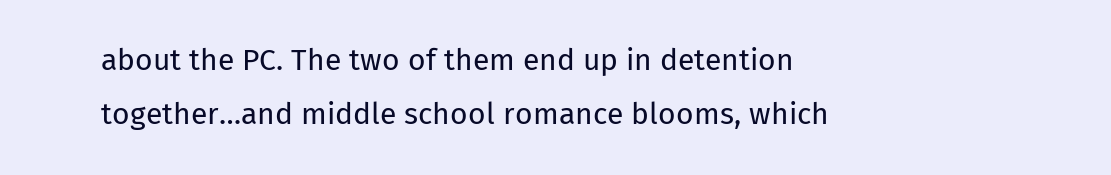about the PC. The two of them end up in detention together…and middle school romance blooms, which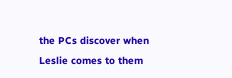the PCs discover when Leslie comes to them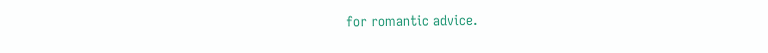for romantic advice.